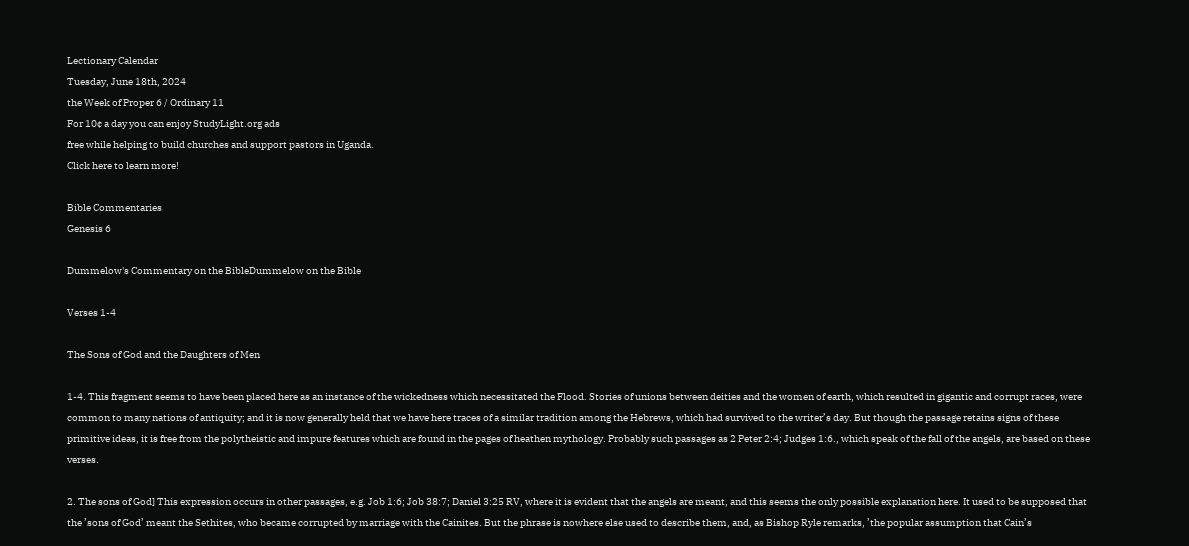Lectionary Calendar
Tuesday, June 18th, 2024
the Week of Proper 6 / Ordinary 11
For 10¢ a day you can enjoy StudyLight.org ads
free while helping to build churches and support pastors in Uganda.
Click here to learn more!

Bible Commentaries
Genesis 6

Dummelow's Commentary on the BibleDummelow on the Bible

Verses 1-4

The Sons of God and the Daughters of Men

1-4. This fragment seems to have been placed here as an instance of the wickedness which necessitated the Flood. Stories of unions between deities and the women of earth, which resulted in gigantic and corrupt races, were common to many nations of antiquity; and it is now generally held that we have here traces of a similar tradition among the Hebrews, which had survived to the writer’s day. But though the passage retains signs of these primitive ideas, it is free from the polytheistic and impure features which are found in the pages of heathen mythology. Probably such passages as 2 Peter 2:4; Judges 1:6., which speak of the fall of the angels, are based on these verses.

2. The sons of God] This expression occurs in other passages, e.g. Job 1:6; Job 38:7; Daniel 3:25 RV, where it is evident that the angels are meant, and this seems the only possible explanation here. It used to be supposed that the ’sons of God’ meant the Sethites, who became corrupted by marriage with the Cainites. But the phrase is nowhere else used to describe them, and, as Bishop Ryle remarks, ’the popular assumption that Cain’s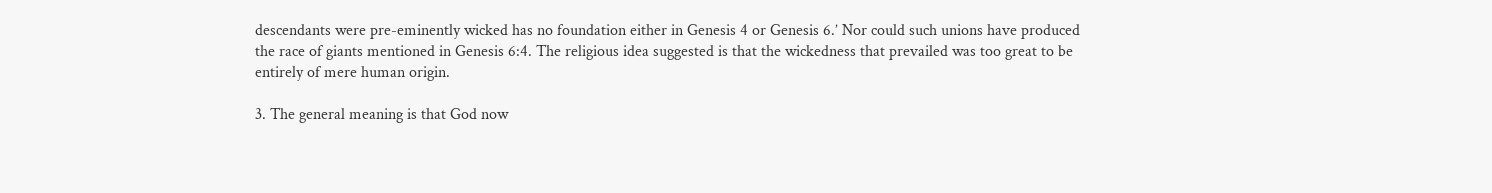descendants were pre-eminently wicked has no foundation either in Genesis 4 or Genesis 6.’ Nor could such unions have produced the race of giants mentioned in Genesis 6:4. The religious idea suggested is that the wickedness that prevailed was too great to be entirely of mere human origin.

3. The general meaning is that God now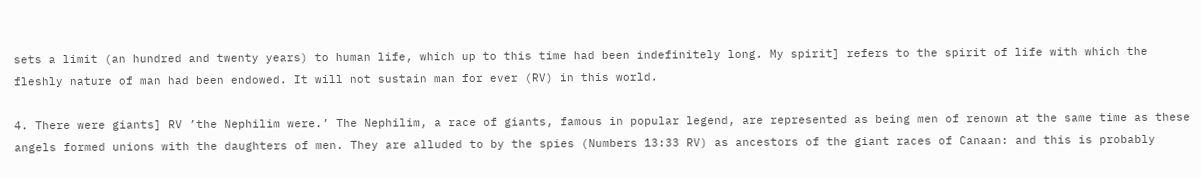sets a limit (an hundred and twenty years) to human life, which up to this time had been indefinitely long. My spirit] refers to the spirit of life with which the fleshly nature of man had been endowed. It will not sustain man for ever (RV) in this world.

4. There were giants] RV ’the Nephilim were.’ The Nephilim, a race of giants, famous in popular legend, are represented as being men of renown at the same time as these angels formed unions with the daughters of men. They are alluded to by the spies (Numbers 13:33 RV) as ancestors of the giant races of Canaan: and this is probably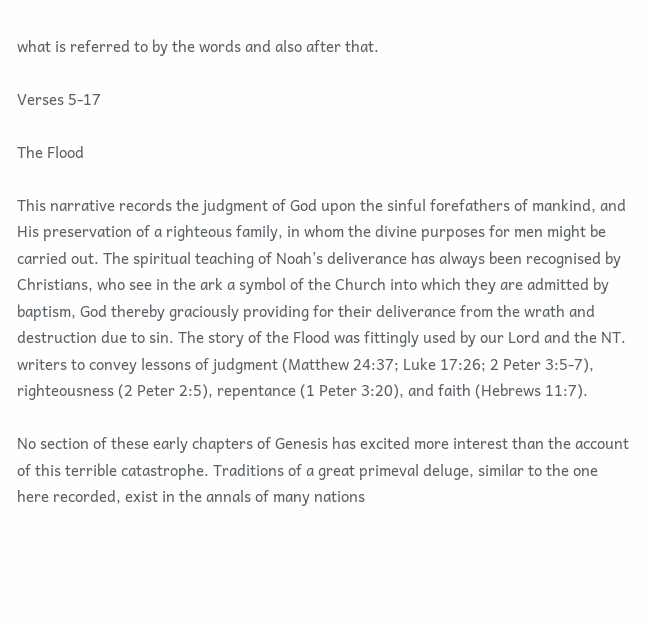what is referred to by the words and also after that.

Verses 5-17

The Flood

This narrative records the judgment of God upon the sinful forefathers of mankind, and His preservation of a righteous family, in whom the divine purposes for men might be carried out. The spiritual teaching of Noah’s deliverance has always been recognised by Christians, who see in the ark a symbol of the Church into which they are admitted by baptism, God thereby graciously providing for their deliverance from the wrath and destruction due to sin. The story of the Flood was fittingly used by our Lord and the NT. writers to convey lessons of judgment (Matthew 24:37; Luke 17:26; 2 Peter 3:5-7), righteousness (2 Peter 2:5), repentance (1 Peter 3:20), and faith (Hebrews 11:7).

No section of these early chapters of Genesis has excited more interest than the account of this terrible catastrophe. Traditions of a great primeval deluge, similar to the one here recorded, exist in the annals of many nations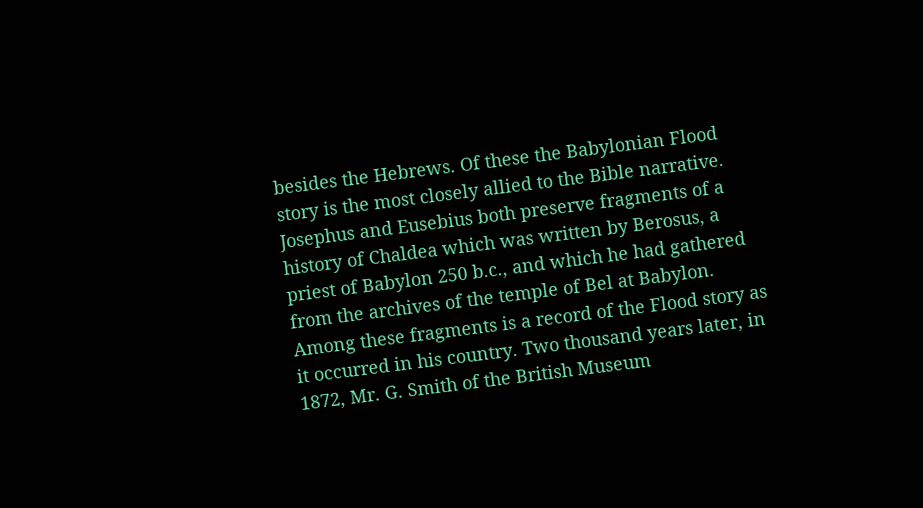besides the Hebrews. Of these the Babylonian Flood story is the most closely allied to the Bible narrative. Josephus and Eusebius both preserve fragments of a history of Chaldea which was written by Berosus, a priest of Babylon 250 b.c., and which he had gathered from the archives of the temple of Bel at Babylon. Among these fragments is a record of the Flood story as it occurred in his country. Two thousand years later, in 1872, Mr. G. Smith of the British Museum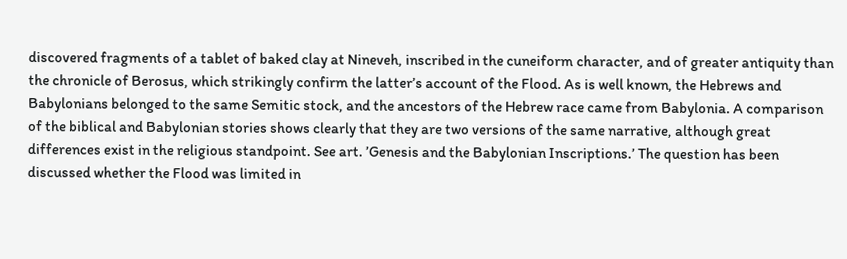discovered fragments of a tablet of baked clay at Nineveh, inscribed in the cuneiform character, and of greater antiquity than the chronicle of Berosus, which strikingly confirm the latter’s account of the Flood. As is well known, the Hebrews and Babylonians belonged to the same Semitic stock, and the ancestors of the Hebrew race came from Babylonia. A comparison of the biblical and Babylonian stories shows clearly that they are two versions of the same narrative, although great differences exist in the religious standpoint. See art. ’Genesis and the Babylonian Inscriptions.’ The question has been discussed whether the Flood was limited in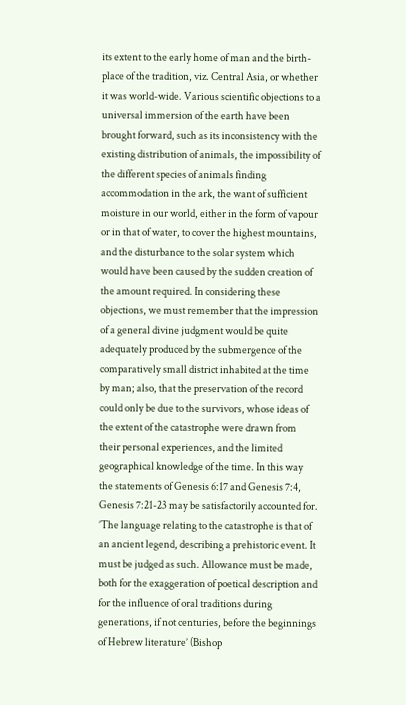its extent to the early home of man and the birth-place of the tradition, viz. Central Asia, or whether it was world-wide. Various scientific objections to a universal immersion of the earth have been brought forward, such as its inconsistency with the existing distribution of animals, the impossibility of the different species of animals finding accommodation in the ark, the want of sufficient moisture in our world, either in the form of vapour or in that of water, to cover the highest mountains, and the disturbance to the solar system which would have been caused by the sudden creation of the amount required. In considering these objections, we must remember that the impression of a general divine judgment would be quite adequately produced by the submergence of the comparatively small district inhabited at the time by man; also, that the preservation of the record could only be due to the survivors, whose ideas of the extent of the catastrophe were drawn from their personal experiences, and the limited geographical knowledge of the time. In this way the statements of Genesis 6:17 and Genesis 7:4, Genesis 7:21-23 may be satisfactorily accounted for. ’The language relating to the catastrophe is that of an ancient legend, describing a prehistoric event. It must be judged as such. Allowance must be made, both for the exaggeration of poetical description and for the influence of oral traditions during generations, if not centuries, before the beginnings of Hebrew literature’ (Bishop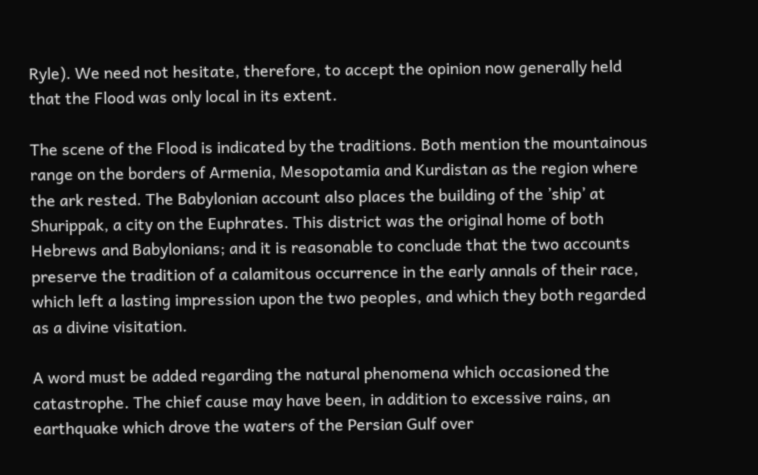Ryle). We need not hesitate, therefore, to accept the opinion now generally held that the Flood was only local in its extent.

The scene of the Flood is indicated by the traditions. Both mention the mountainous range on the borders of Armenia, Mesopotamia and Kurdistan as the region where the ark rested. The Babylonian account also places the building of the ’ship’ at Shurippak, a city on the Euphrates. This district was the original home of both Hebrews and Babylonians; and it is reasonable to conclude that the two accounts preserve the tradition of a calamitous occurrence in the early annals of their race, which left a lasting impression upon the two peoples, and which they both regarded as a divine visitation.

A word must be added regarding the natural phenomena which occasioned the catastrophe. The chief cause may have been, in addition to excessive rains, an earthquake which drove the waters of the Persian Gulf over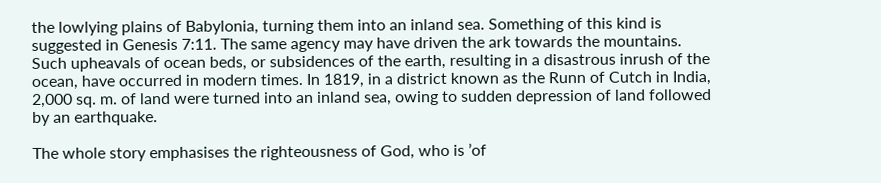the lowlying plains of Babylonia, turning them into an inland sea. Something of this kind is suggested in Genesis 7:11. The same agency may have driven the ark towards the mountains. Such upheavals of ocean beds, or subsidences of the earth, resulting in a disastrous inrush of the ocean, have occurred in modern times. In 1819, in a district known as the Runn of Cutch in India, 2,000 sq. m. of land were turned into an inland sea, owing to sudden depression of land followed by an earthquake.

The whole story emphasises the righteousness of God, who is ’of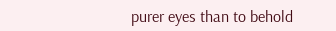purer eyes than to behold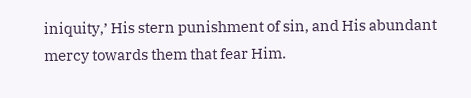iniquity,’ His stern punishment of sin, and His abundant mercy towards them that fear Him.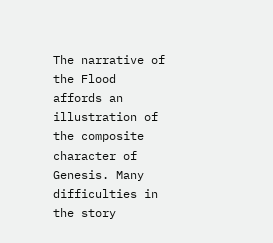The narrative of the Flood affords an illustration of the composite character of Genesis. Many difficulties in the story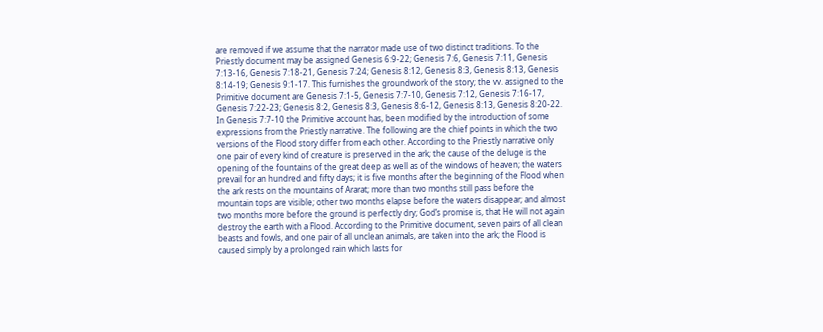are removed if we assume that the narrator made use of two distinct traditions. To the Priestly document may be assigned Genesis 6:9-22; Genesis 7:6, Genesis 7:11, Genesis 7:13-16, Genesis 7:18-21, Genesis 7:24; Genesis 8:12, Genesis 8:3, Genesis 8:13, Genesis 8:14-19; Genesis 9:1-17. This furnishes the groundwork of the story; the vv. assigned to the Primitive document are Genesis 7:1-5, Genesis 7:7-10, Genesis 7:12, Genesis 7:16-17, Genesis 7:22-23; Genesis 8:2, Genesis 8:3, Genesis 8:6-12, Genesis 8:13, Genesis 8:20-22. In Genesis 7:7-10 the Primitive account has, been modified by the introduction of some expressions from the Priestly narrative. The following are the chief points in which the two versions of the Flood story differ from each other. According to the Priestly narrative only one pair of every kind of creature is preserved in the ark; the cause of the deluge is the opening of the fountains of the great deep as well as of the windows of heaven; the waters prevail for an hundred and fifty days; it is five months after the beginning of the Flood when the ark rests on the mountains of Ararat; more than two months still pass before the mountain tops are visible; other two months elapse before the waters disappear; and almost two months more before the ground is perfectly dry; God’s promise is, that He will not again destroy the earth with a Flood. According to the Primitive document, seven pairs of all clean beasts and fowls, and one pair of all unclean animals, are taken into the ark; the Flood is caused simply by a prolonged rain which lasts for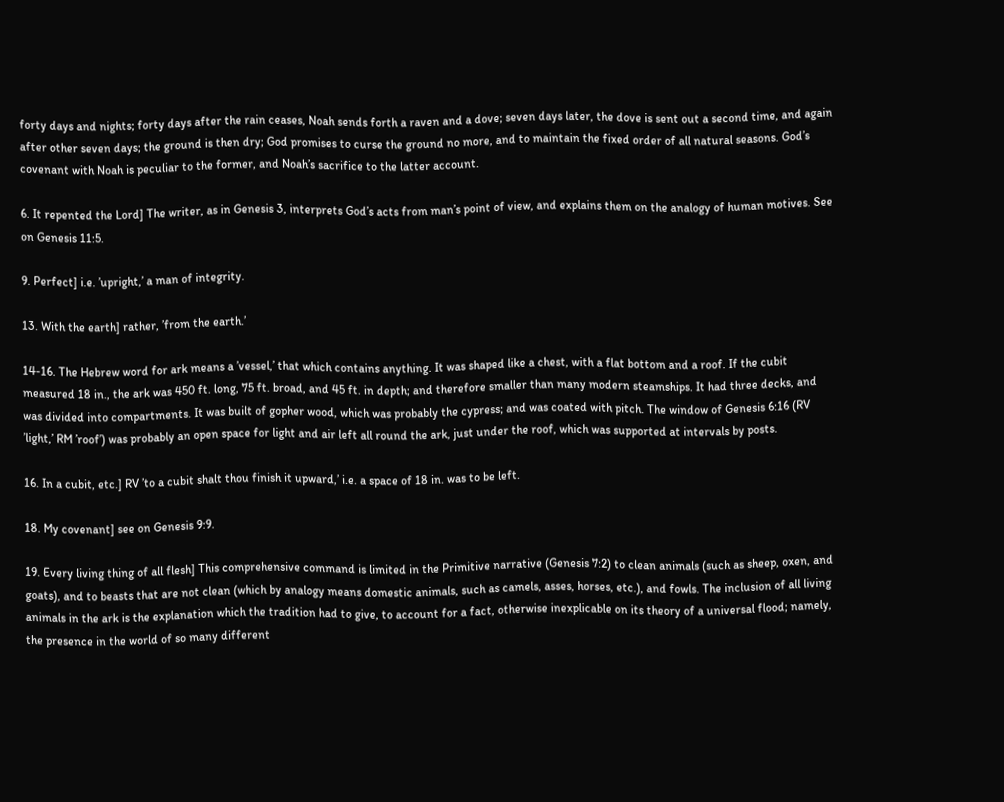forty days and nights; forty days after the rain ceases, Noah sends forth a raven and a dove; seven days later, the dove is sent out a second time, and again after other seven days; the ground is then dry; God promises to curse the ground no more, and to maintain the fixed order of all natural seasons. God’s covenant with Noah is peculiar to the former, and Noah’s sacrifice to the latter account.

6. It repented the Lord] The writer, as in Genesis 3, interprets God’s acts from man’s point of view, and explains them on the analogy of human motives. See on Genesis 11:5.

9. Perfect] i.e. ’upright,’ a man of integrity.

13. With the earth] rather, ’from the earth.’

14-16. The Hebrew word for ark means a ’vessel,’ that which contains anything. It was shaped like a chest, with a flat bottom and a roof. If the cubit measured 18 in., the ark was 450 ft. long, 75 ft. broad, and 45 ft. in depth; and therefore smaller than many modern steamships. It had three decks, and was divided into compartments. It was built of gopher wood, which was probably the cypress; and was coated with pitch. The window of Genesis 6:16 (RV ’light,’ RM ’roof’) was probably an open space for light and air left all round the ark, just under the roof, which was supported at intervals by posts.

16. In a cubit, etc.] RV ’to a cubit shalt thou finish it upward,’ i.e. a space of 18 in. was to be left.

18. My covenant] see on Genesis 9:9.

19. Every living thing of all flesh] This comprehensive command is limited in the Primitive narrative (Genesis 7:2) to clean animals (such as sheep, oxen, and goats), and to beasts that are not clean (which by analogy means domestic animals, such as camels, asses, horses, etc.), and fowls. The inclusion of all living animals in the ark is the explanation which the tradition had to give, to account for a fact, otherwise inexplicable on its theory of a universal flood; namely, the presence in the world of so many different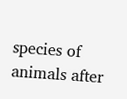species of animals after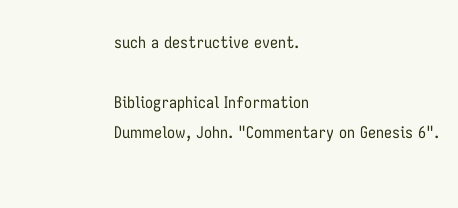such a destructive event.

Bibliographical Information
Dummelow, John. "Commentary on Genesis 6".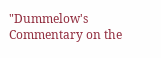"Dummelow's Commentary on the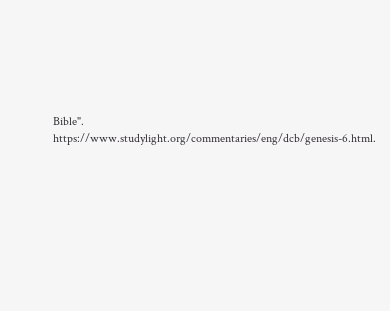Bible". https://www.studylight.org/commentaries/eng/dcb/genesis-6.html.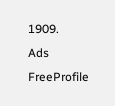1909.
Ads FreeProfile